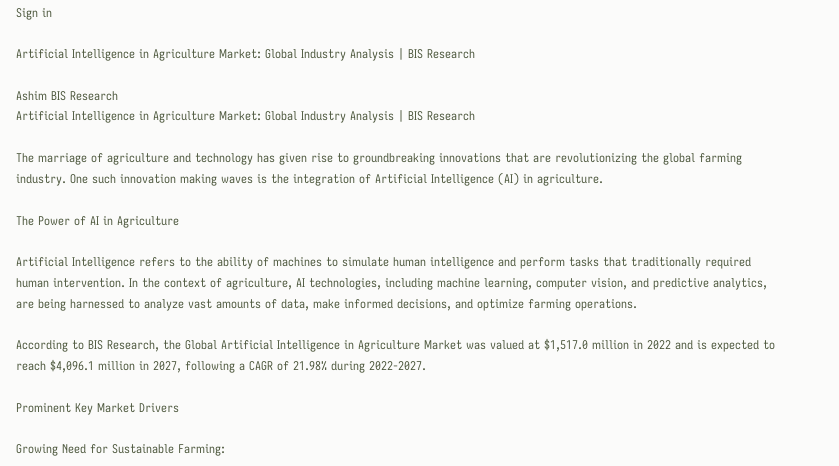Sign in

Artificial Intelligence in Agriculture Market: Global Industry Analysis | BIS Research

Ashim BIS Research
Artificial Intelligence in Agriculture Market: Global Industry Analysis | BIS Research

The marriage of agriculture and technology has given rise to groundbreaking innovations that are revolutionizing the global farming industry. One such innovation making waves is the integration of Artificial Intelligence (AI) in agriculture.

The Power of AI in Agriculture

Artificial Intelligence refers to the ability of machines to simulate human intelligence and perform tasks that traditionally required human intervention. In the context of agriculture, AI technologies, including machine learning, computer vision, and predictive analytics, are being harnessed to analyze vast amounts of data, make informed decisions, and optimize farming operations.

According to BIS Research, the Global Artificial Intelligence in Agriculture Market was valued at $1,517.0 million in 2022 and is expected to reach $4,096.1 million in 2027, following a CAGR of 21.98% during 2022-2027.

Prominent Key Market Drivers

Growing Need for Sustainable Farming: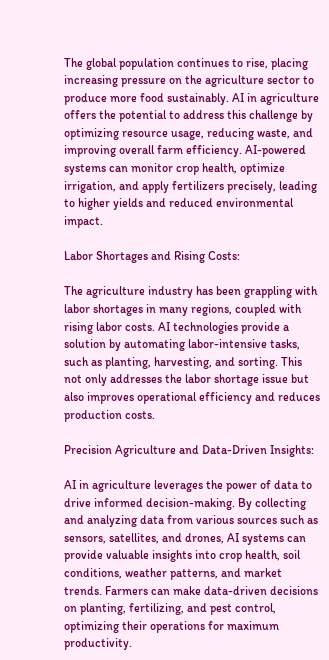The global population continues to rise, placing increasing pressure on the agriculture sector to produce more food sustainably. AI in agriculture offers the potential to address this challenge by optimizing resource usage, reducing waste, and improving overall farm efficiency. AI-powered systems can monitor crop health, optimize irrigation, and apply fertilizers precisely, leading to higher yields and reduced environmental impact.

Labor Shortages and Rising Costs:

The agriculture industry has been grappling with labor shortages in many regions, coupled with rising labor costs. AI technologies provide a solution by automating labor-intensive tasks, such as planting, harvesting, and sorting. This not only addresses the labor shortage issue but also improves operational efficiency and reduces production costs.

Precision Agriculture and Data-Driven Insights:

AI in agriculture leverages the power of data to drive informed decision-making. By collecting and analyzing data from various sources such as sensors, satellites, and drones, AI systems can provide valuable insights into crop health, soil conditions, weather patterns, and market trends. Farmers can make data-driven decisions on planting, fertilizing, and pest control, optimizing their operations for maximum productivity.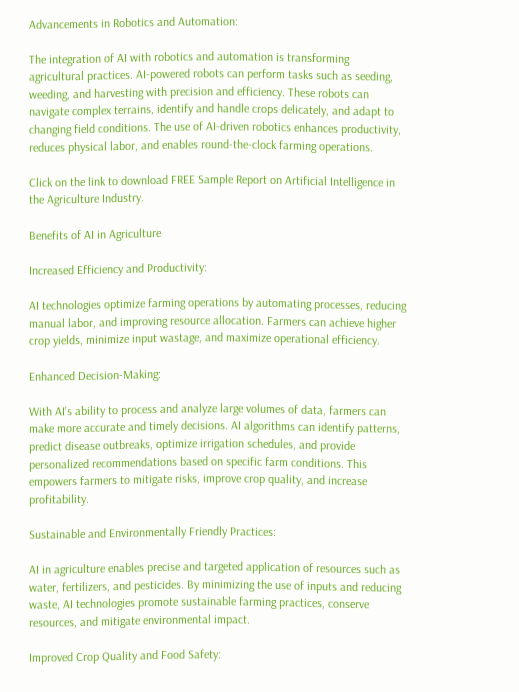Advancements in Robotics and Automation:

The integration of AI with robotics and automation is transforming agricultural practices. AI-powered robots can perform tasks such as seeding, weeding, and harvesting with precision and efficiency. These robots can navigate complex terrains, identify and handle crops delicately, and adapt to changing field conditions. The use of AI-driven robotics enhances productivity, reduces physical labor, and enables round-the-clock farming operations.

Click on the link to download FREE Sample Report on Artificial Intelligence in the Agriculture Industry.

Benefits of AI in Agriculture

Increased Efficiency and Productivity:

AI technologies optimize farming operations by automating processes, reducing manual labor, and improving resource allocation. Farmers can achieve higher crop yields, minimize input wastage, and maximize operational efficiency.

Enhanced Decision-Making:

With AI's ability to process and analyze large volumes of data, farmers can make more accurate and timely decisions. AI algorithms can identify patterns, predict disease outbreaks, optimize irrigation schedules, and provide personalized recommendations based on specific farm conditions. This empowers farmers to mitigate risks, improve crop quality, and increase profitability.

Sustainable and Environmentally Friendly Practices:

AI in agriculture enables precise and targeted application of resources such as water, fertilizers, and pesticides. By minimizing the use of inputs and reducing waste, AI technologies promote sustainable farming practices, conserve resources, and mitigate environmental impact.

Improved Crop Quality and Food Safety: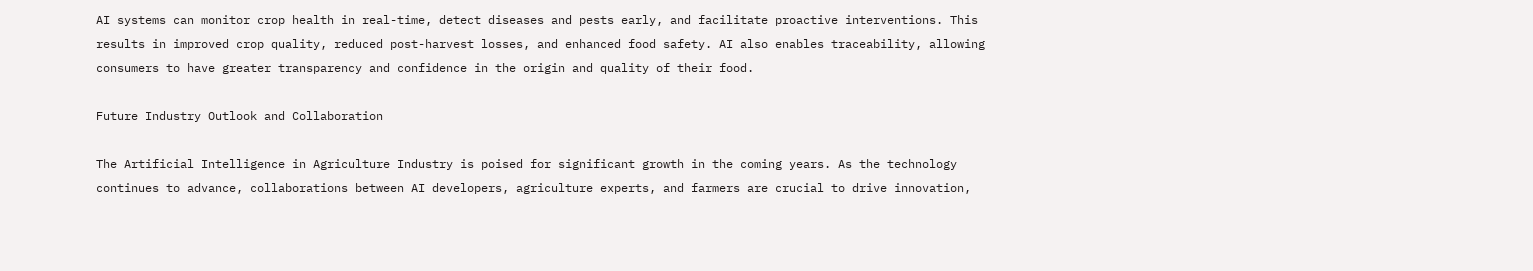AI systems can monitor crop health in real-time, detect diseases and pests early, and facilitate proactive interventions. This results in improved crop quality, reduced post-harvest losses, and enhanced food safety. AI also enables traceability, allowing consumers to have greater transparency and confidence in the origin and quality of their food.

Future Industry Outlook and Collaboration

The Artificial Intelligence in Agriculture Industry is poised for significant growth in the coming years. As the technology continues to advance, collaborations between AI developers, agriculture experts, and farmers are crucial to drive innovation,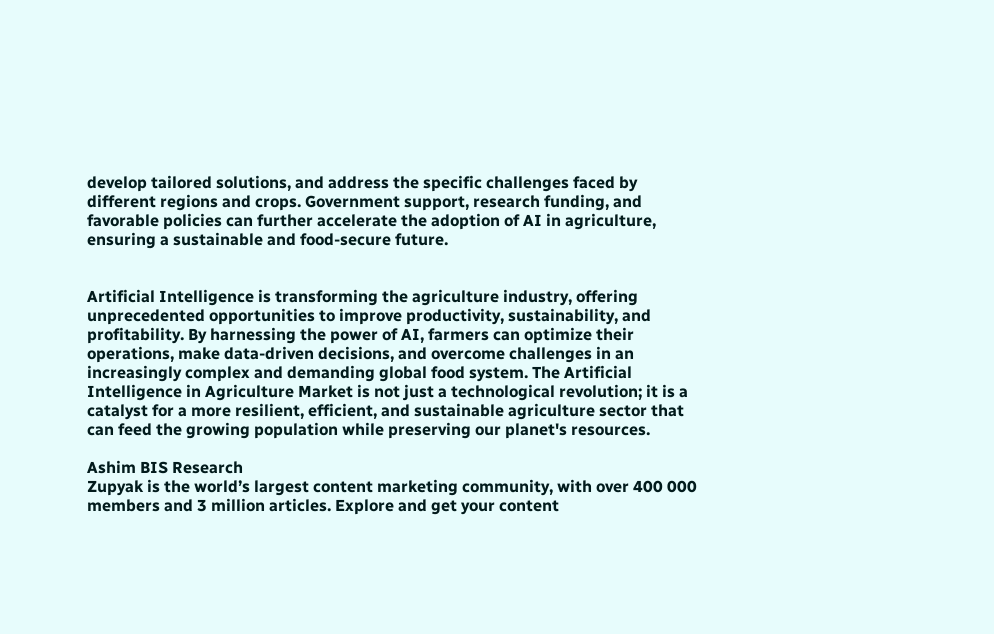develop tailored solutions, and address the specific challenges faced by different regions and crops. Government support, research funding, and favorable policies can further accelerate the adoption of AI in agriculture, ensuring a sustainable and food-secure future.


Artificial Intelligence is transforming the agriculture industry, offering unprecedented opportunities to improve productivity, sustainability, and profitability. By harnessing the power of AI, farmers can optimize their operations, make data-driven decisions, and overcome challenges in an increasingly complex and demanding global food system. The Artificial Intelligence in Agriculture Market is not just a technological revolution; it is a catalyst for a more resilient, efficient, and sustainable agriculture sector that can feed the growing population while preserving our planet's resources.

Ashim BIS Research
Zupyak is the world’s largest content marketing community, with over 400 000 members and 3 million articles. Explore and get your content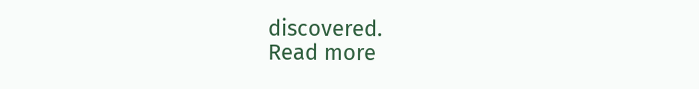discovered.
Read more